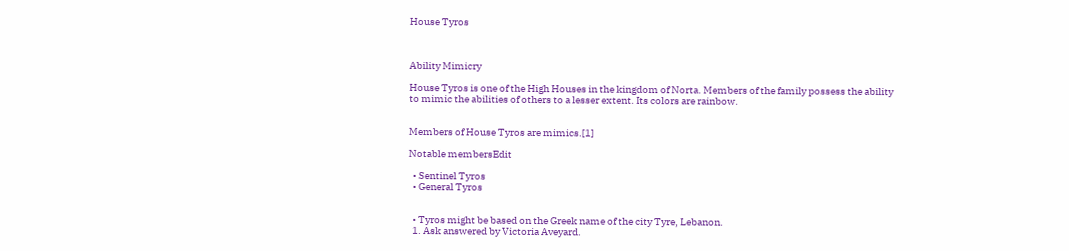House Tyros



Ability Mimicry

House Tyros is one of the High Houses in the kingdom of Norta. Members of the family possess the ability to mimic the abilities of others to a lesser extent. Its colors are rainbow.


Members of House Tyros are mimics.[1]

Notable membersEdit

  • Sentinel Tyros
  • General Tyros


  • Tyros might be based on the Greek name of the city Tyre, Lebanon.
  1. Ask answered by Victoria Aveyard.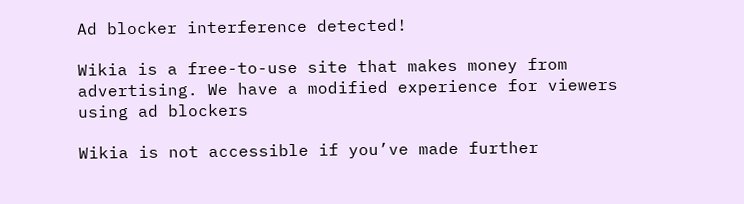Ad blocker interference detected!

Wikia is a free-to-use site that makes money from advertising. We have a modified experience for viewers using ad blockers

Wikia is not accessible if you’ve made further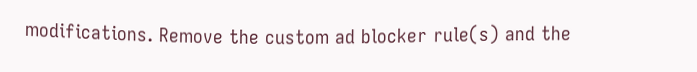modifications. Remove the custom ad blocker rule(s) and the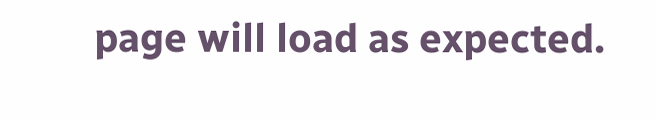page will load as expected.